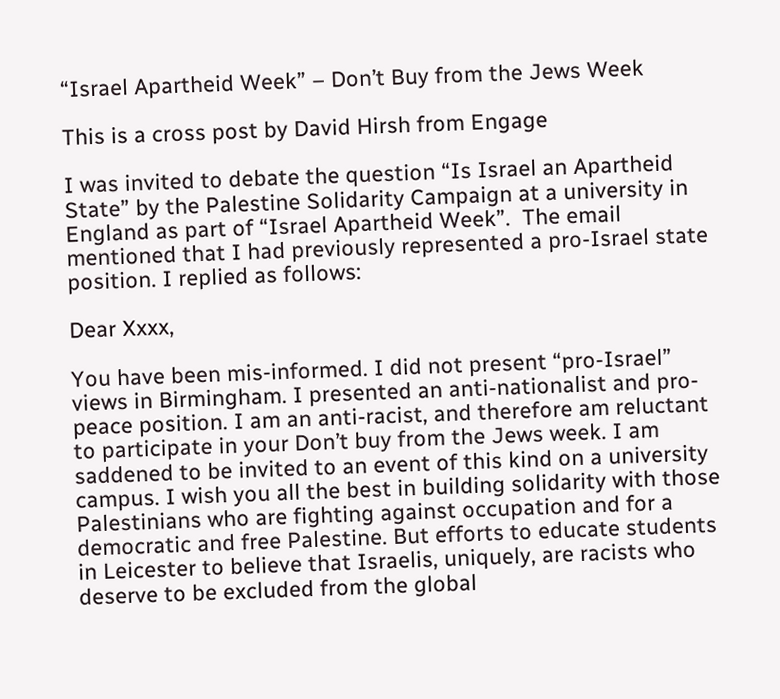“Israel Apartheid Week” – Don’t Buy from the Jews Week

This is a cross post by David Hirsh from Engage

I was invited to debate the question “Is Israel an Apartheid State” by the Palestine Solidarity Campaign at a university in England as part of “Israel Apartheid Week”.  The email mentioned that I had previously represented a pro-Israel state position. I replied as follows:

Dear Xxxx,

You have been mis-informed. I did not present “pro-Israel” views in Birmingham. I presented an anti-nationalist and pro-peace position. I am an anti-racist, and therefore am reluctant to participate in your Don’t buy from the Jews week. I am saddened to be invited to an event of this kind on a university campus. I wish you all the best in building solidarity with those Palestinians who are fighting against occupation and for a democratic and free Palestine. But efforts to educate students in Leicester to believe that Israelis, uniquely, are racists who deserve to be excluded from the global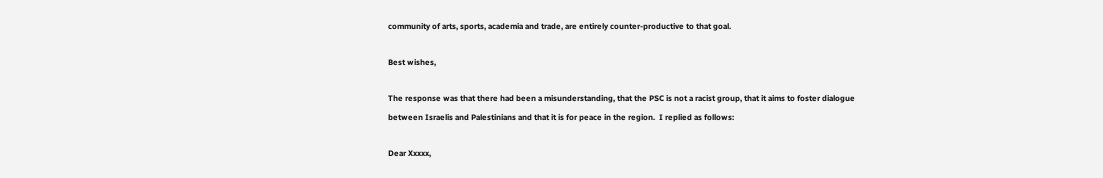community of arts, sports, academia and trade, are entirely counter-productive to that goal.

Best wishes,

The response was that there had been a misunderstanding, that the PSC is not a racist group, that it aims to foster dialogue between Israelis and Palestinians and that it is for peace in the region.  I replied as follows:

Dear Xxxxx,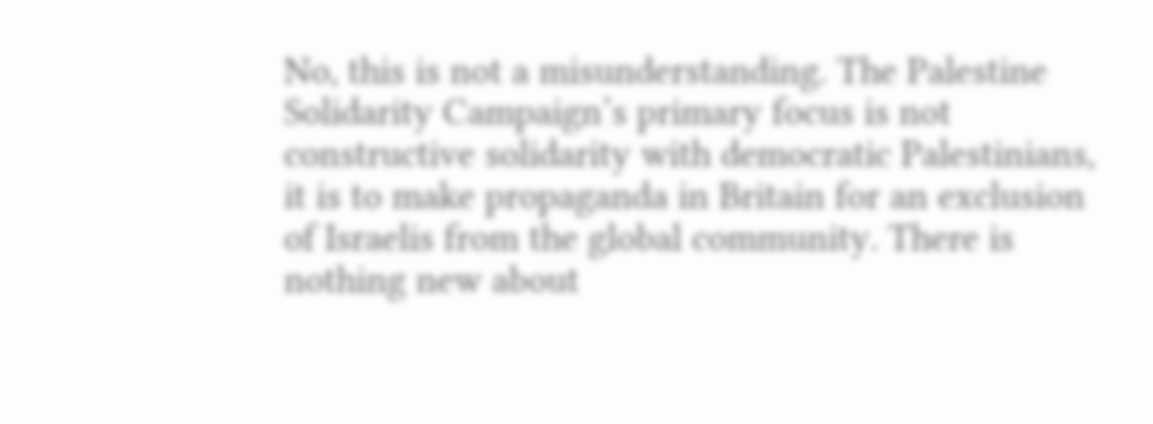No, this is not a misunderstanding. The Palestine Solidarity Campaign’s primary focus is not constructive solidarity with democratic Palestinians, it is to make propaganda in Britain for an exclusion of Israelis from the global community. There is nothing new about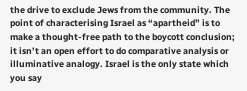the drive to exclude Jews from the community. The point of characterising Israel as “apartheid” is to make a thought-free path to the boycott conclusion; it isn’t an open effort to do comparative analysis or illuminative analogy. Israel is the only state which you say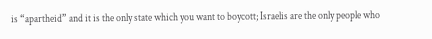is “apartheid” and it is the only state which you want to boycott; Israelis are the only people who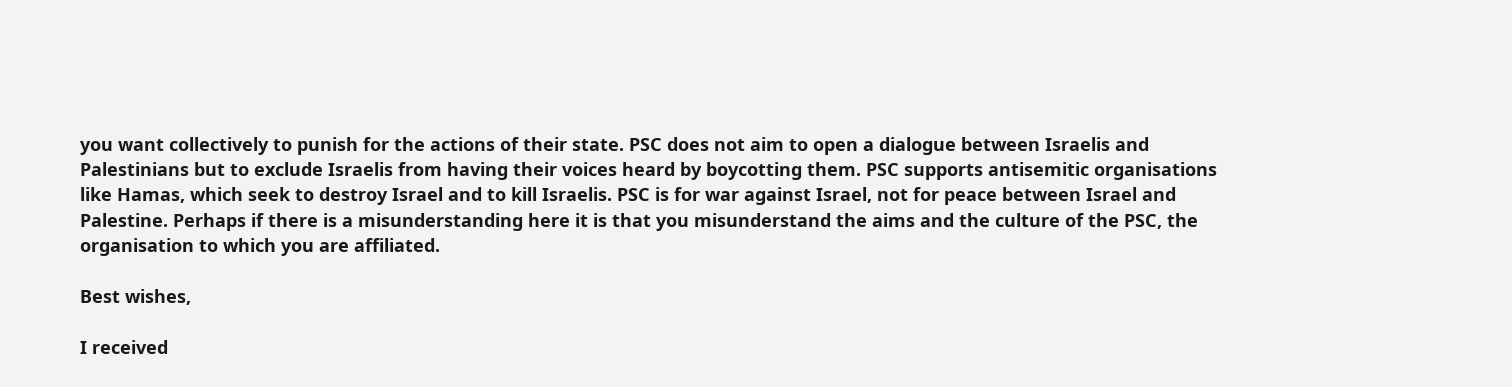you want collectively to punish for the actions of their state. PSC does not aim to open a dialogue between Israelis and Palestinians but to exclude Israelis from having their voices heard by boycotting them. PSC supports antisemitic organisations like Hamas, which seek to destroy Israel and to kill Israelis. PSC is for war against Israel, not for peace between Israel and Palestine. Perhaps if there is a misunderstanding here it is that you misunderstand the aims and the culture of the PSC, the organisation to which you are affiliated.

Best wishes,

I received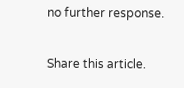no further response.

Share this article.